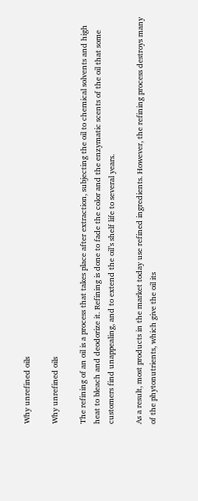Why unrefined oils

Why unrefined oils

The refining of an oil is a process that takes place after extraction, subjecting the oil to chemical solvents and high heat to bleach and deodorize it. Refining is done to fade the color and the enzymatic scents of the oil that some customers find unappealing, and to extend the oil’s shelf life to several years.

As a result, most products in the market today use refined ingredients. However, the refining process destroys many of the phytonutrients, which give the oil its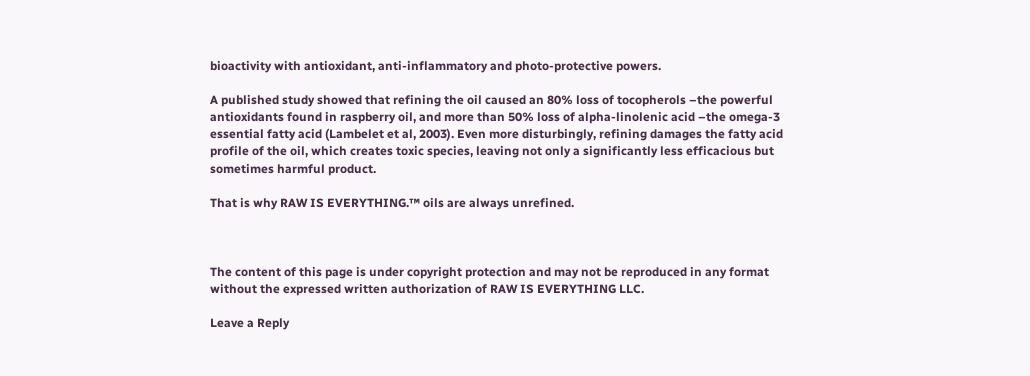bioactivity with antioxidant, anti-inflammatory and photo-protective powers.

A published study showed that refining the oil caused an 80% loss of tocopherols –the powerful antioxidants found in raspberry oil, and more than 50% loss of alpha-linolenic acid –the omega-3 essential fatty acid (Lambelet et al, 2003). Even more disturbingly, refining damages the fatty acid profile of the oil, which creates toxic species, leaving not only a significantly less efficacious but sometimes harmful product.

That is why RAW IS EVERYTHING.™ oils are always unrefined.



The content of this page is under copyright protection and may not be reproduced in any format without the expressed written authorization of RAW IS EVERYTHING LLC.

Leave a Reply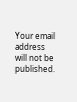Your email address will not be published.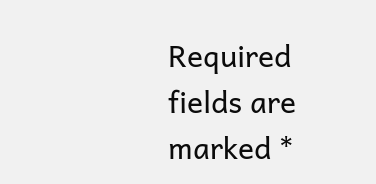Required fields are marked *